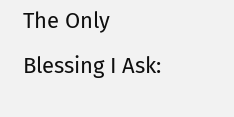The Only Blessing I Ask: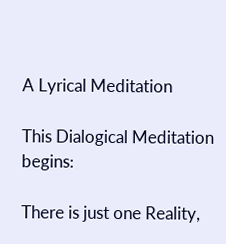A Lyrical Meditation

This Dialogical Meditation begins:

There is just one Reality,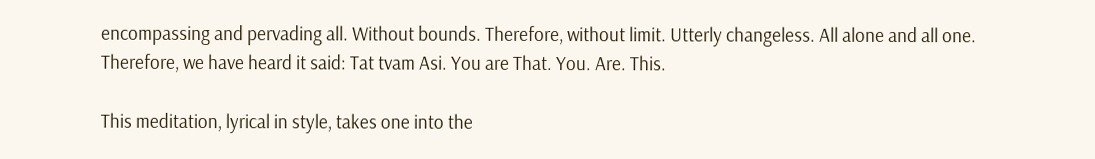encompassing and pervading all. Without bounds. Therefore, without limit. Utterly changeless. All alone and all one. Therefore, we have heard it said: Tat tvam Asi. You are That. You. Are. This.

This meditation, lyrical in style, takes one into the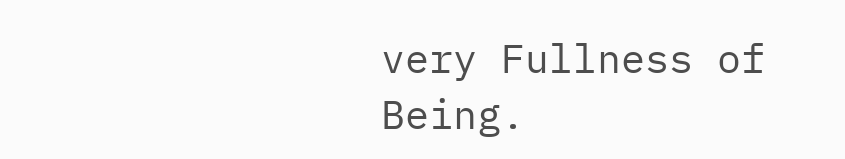very Fullness of Being.